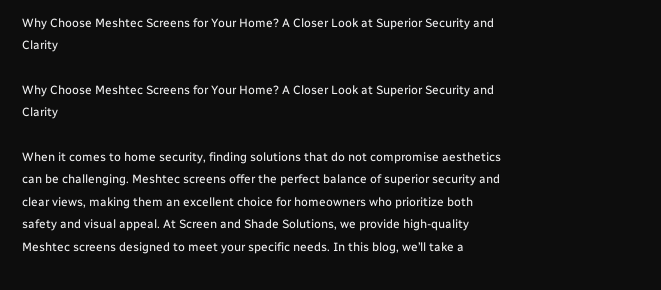Why Choose Meshtec Screens for Your Home? A Closer Look at Superior Security and Clarity

Why Choose Meshtec Screens for Your Home? A Closer Look at Superior Security and Clarity

When it comes to home security, finding solutions that do not compromise aesthetics can be challenging. Meshtec screens offer the perfect balance of superior security and clear views, making them an excellent choice for homeowners who prioritize both safety and visual appeal. At Screen and Shade Solutions, we provide high-quality Meshtec screens designed to meet your specific needs. In this blog, we’ll take a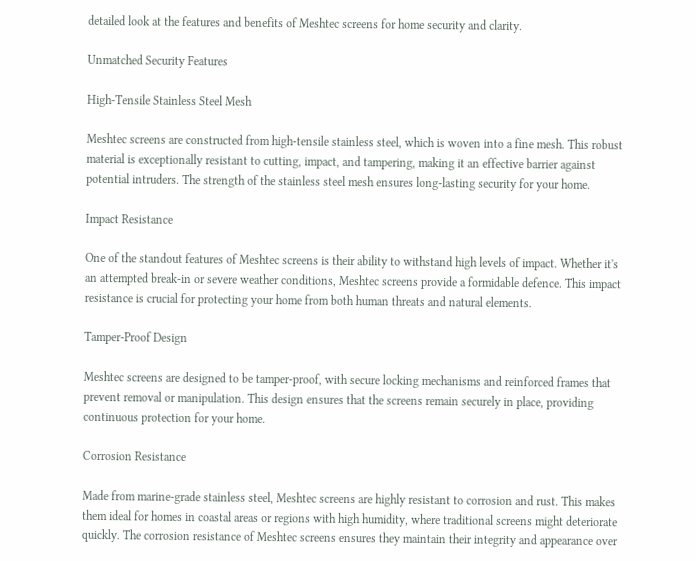detailed look at the features and benefits of Meshtec screens for home security and clarity.

Unmatched Security Features

High-Tensile Stainless Steel Mesh

Meshtec screens are constructed from high-tensile stainless steel, which is woven into a fine mesh. This robust material is exceptionally resistant to cutting, impact, and tampering, making it an effective barrier against potential intruders. The strength of the stainless steel mesh ensures long-lasting security for your home.

Impact Resistance

One of the standout features of Meshtec screens is their ability to withstand high levels of impact. Whether it's an attempted break-in or severe weather conditions, Meshtec screens provide a formidable defence. This impact resistance is crucial for protecting your home from both human threats and natural elements.

Tamper-Proof Design

Meshtec screens are designed to be tamper-proof, with secure locking mechanisms and reinforced frames that prevent removal or manipulation. This design ensures that the screens remain securely in place, providing continuous protection for your home.

Corrosion Resistance

Made from marine-grade stainless steel, Meshtec screens are highly resistant to corrosion and rust. This makes them ideal for homes in coastal areas or regions with high humidity, where traditional screens might deteriorate quickly. The corrosion resistance of Meshtec screens ensures they maintain their integrity and appearance over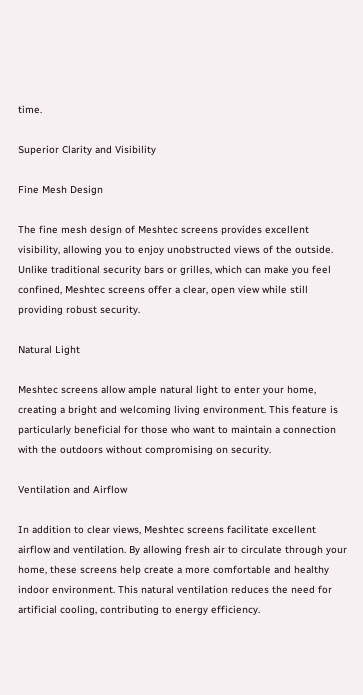time.

Superior Clarity and Visibility

Fine Mesh Design

The fine mesh design of Meshtec screens provides excellent visibility, allowing you to enjoy unobstructed views of the outside. Unlike traditional security bars or grilles, which can make you feel confined, Meshtec screens offer a clear, open view while still providing robust security.

Natural Light

Meshtec screens allow ample natural light to enter your home, creating a bright and welcoming living environment. This feature is particularly beneficial for those who want to maintain a connection with the outdoors without compromising on security.

Ventilation and Airflow

In addition to clear views, Meshtec screens facilitate excellent airflow and ventilation. By allowing fresh air to circulate through your home, these screens help create a more comfortable and healthy indoor environment. This natural ventilation reduces the need for artificial cooling, contributing to energy efficiency.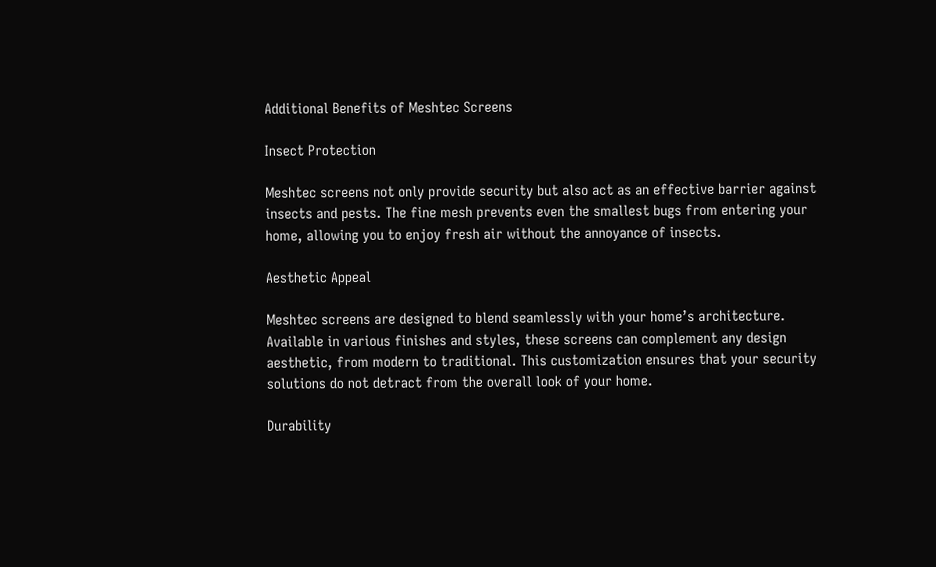Additional Benefits of Meshtec Screens

Insect Protection

Meshtec screens not only provide security but also act as an effective barrier against insects and pests. The fine mesh prevents even the smallest bugs from entering your home, allowing you to enjoy fresh air without the annoyance of insects.

Aesthetic Appeal

Meshtec screens are designed to blend seamlessly with your home’s architecture. Available in various finishes and styles, these screens can complement any design aesthetic, from modern to traditional. This customization ensures that your security solutions do not detract from the overall look of your home.

Durability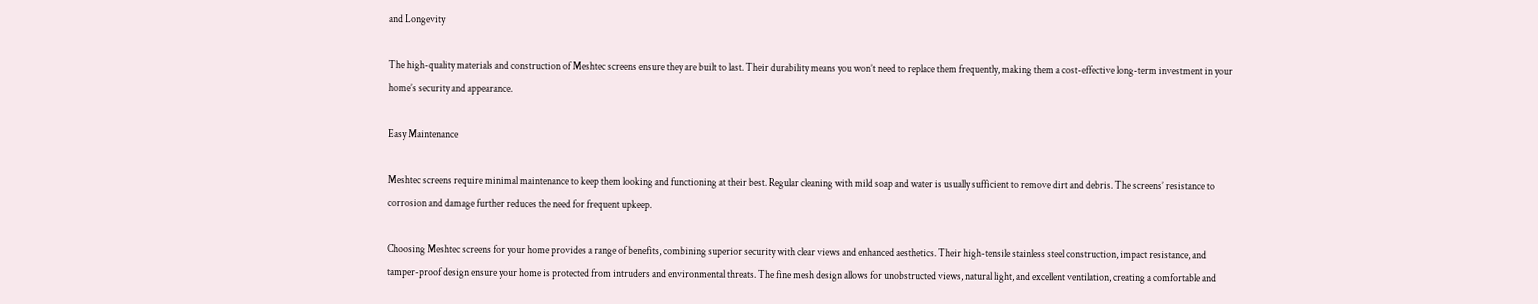and Longevity

The high-quality materials and construction of Meshtec screens ensure they are built to last. Their durability means you won’t need to replace them frequently, making them a cost-effective long-term investment in your home’s security and appearance.

Easy Maintenance

Meshtec screens require minimal maintenance to keep them looking and functioning at their best. Regular cleaning with mild soap and water is usually sufficient to remove dirt and debris. The screens’ resistance to corrosion and damage further reduces the need for frequent upkeep.

Choosing Meshtec screens for your home provides a range of benefits, combining superior security with clear views and enhanced aesthetics. Their high-tensile stainless steel construction, impact resistance, and tamper-proof design ensure your home is protected from intruders and environmental threats. The fine mesh design allows for unobstructed views, natural light, and excellent ventilation, creating a comfortable and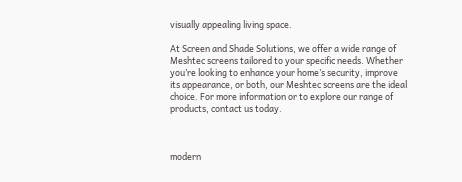visually appealing living space.

At Screen and Shade Solutions, we offer a wide range of Meshtec screens tailored to your specific needs. Whether you’re looking to enhance your home’s security, improve its appearance, or both, our Meshtec screens are the ideal choice. For more information or to explore our range of products, contact us today.



modern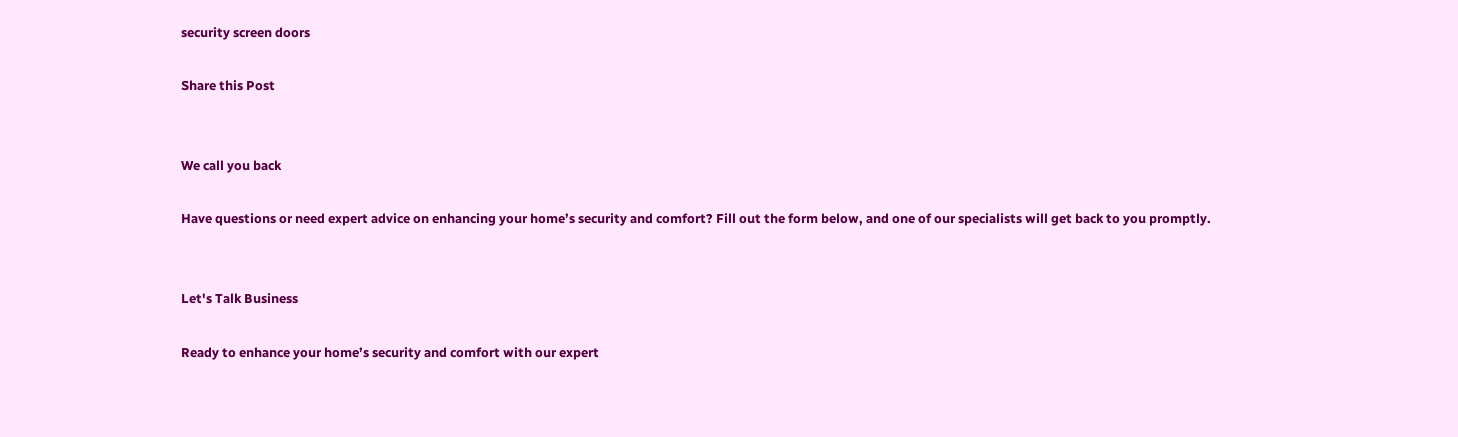security screen doors

Share this Post


We call you back

Have questions or need expert advice on enhancing your home’s security and comfort? Fill out the form below, and one of our specialists will get back to you promptly.


Let's Talk Business

Ready to enhance your home’s security and comfort with our expert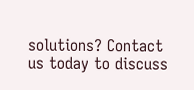solutions? Contact us today to discuss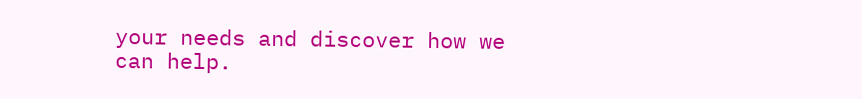your needs and discover how we can help.